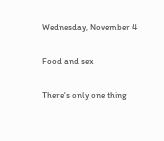Wednesday, November 4

Food and sex

There's only one thing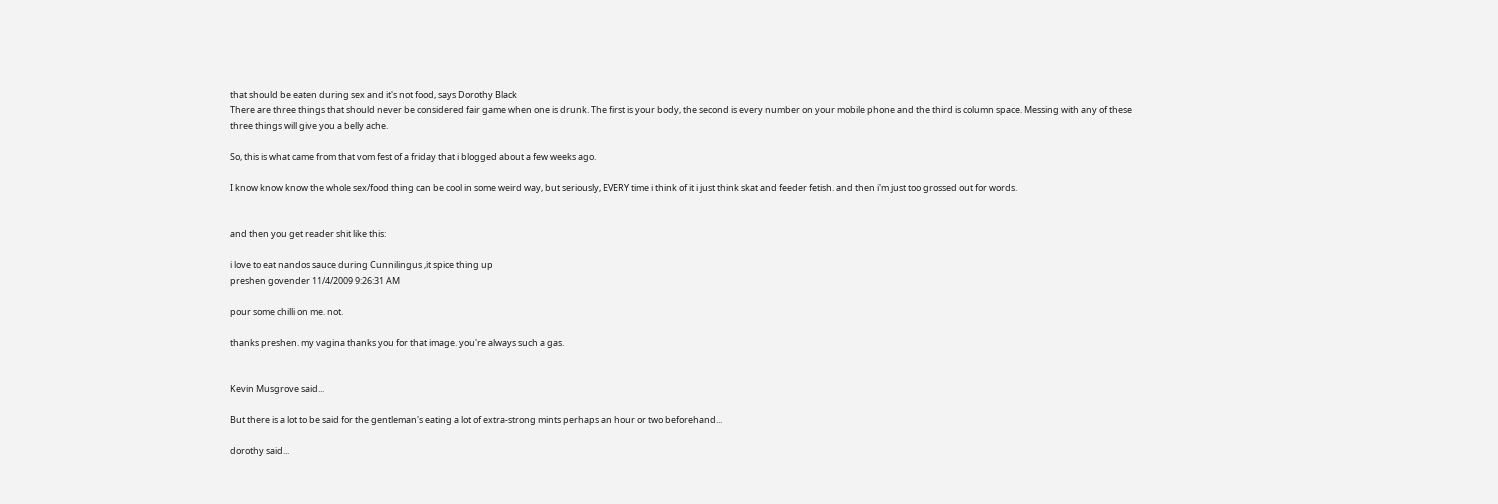that should be eaten during sex and it's not food, says Dorothy Black
There are three things that should never be considered fair game when one is drunk. The first is your body, the second is every number on your mobile phone and the third is column space. Messing with any of these three things will give you a belly ache.

So, this is what came from that vom fest of a friday that i blogged about a few weeks ago.

I know know know the whole sex/food thing can be cool in some weird way, but seriously, EVERY time i think of it i just think skat and feeder fetish. and then i'm just too grossed out for words.


and then you get reader shit like this:

i love to eat nandos sauce during Cunnilingus ,it spice thing up
preshen govender 11/4/2009 9:26:31 AM

pour some chilli on me. not.

thanks preshen. my vagina thanks you for that image. you're always such a gas.


Kevin Musgrove said...

But there is a lot to be said for the gentleman's eating a lot of extra-strong mints perhaps an hour or two beforehand...

dorothy said...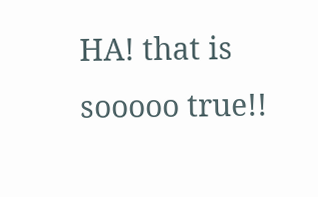HA! that is sooooo true!!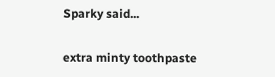Sparky said...

extra minty toothpaste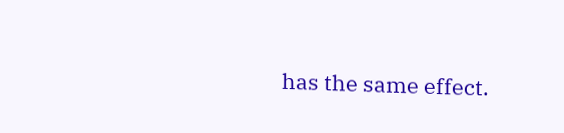has the same effect.